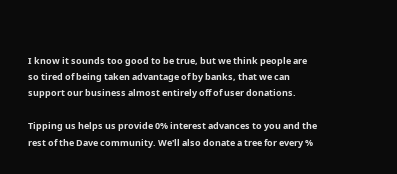I know it sounds too good to be true, but we think people are so tired of being taken advantage of by banks, that we can support our business almost entirely off of user donations.

Tipping us helps us provide 0% interest advances to you and the rest of the Dave community. We'll also donate a tree for every %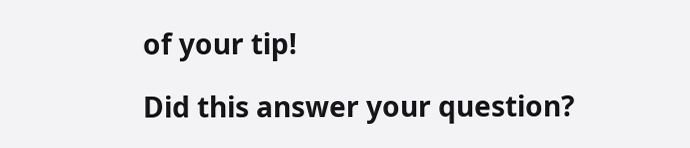of your tip!

Did this answer your question?